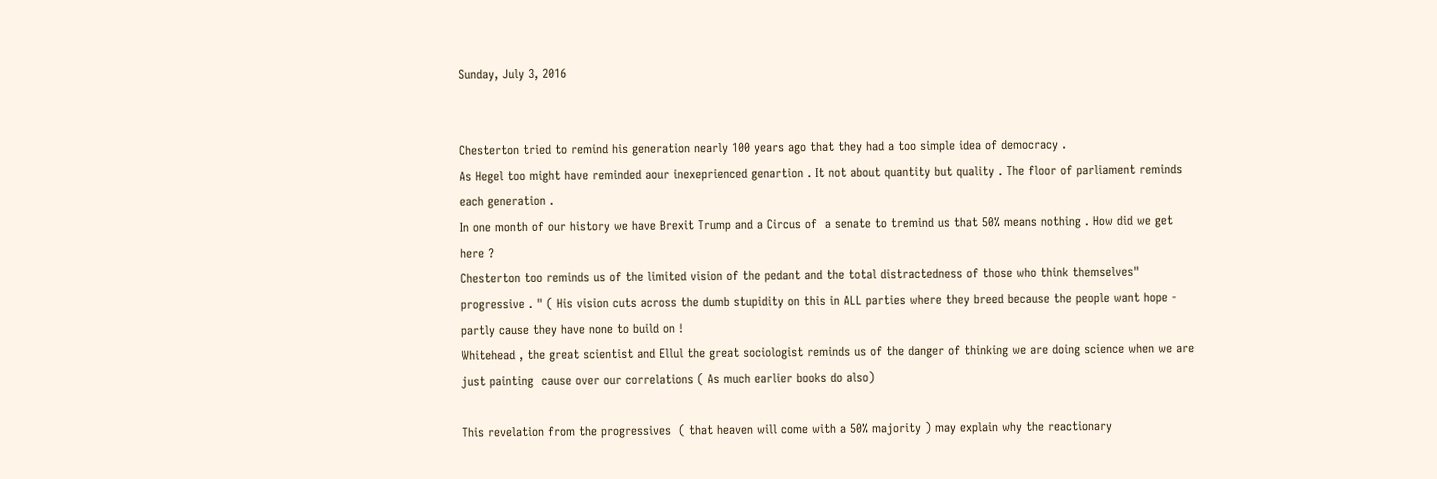Sunday, July 3, 2016


Chesterton tried to remind his generation nearly 100 years ago that they had a too simple idea of democracy .
As Hegel too might have reminded aour inexeprienced genartion . It not about quantity but quality . The floor of parliament reminds each generation .
In one month of our history we have Brexit Trump and a Circus of  a senate to tremind us that 50% means nothing . How did we get here ?
Chesterton too reminds us of the limited vision of the pedant and the total distractedness of those who think themselves" progressive . " ( His vision cuts across the dumb stupidity on this in ALL parties where they breed because the people want hope - partly cause they have none to build on !
Whitehead , the great scientist and Ellul the great sociologist reminds us of the danger of thinking we are doing science when we are just painting  cause over our correlations ( As much earlier books do also)

This revelation from the progressives  ( that heaven will come with a 50% majority ) may explain why the reactionary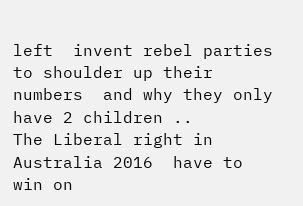left  invent rebel parties to shoulder up their numbers  and why they only have 2 children ..
The Liberal right in Australia 2016  have to win on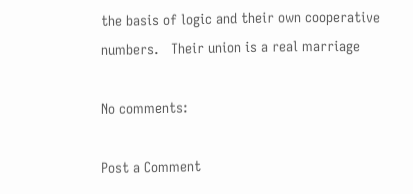the basis of logic and their own cooperative numbers.   Their union is a real marriage

No comments:

Post a Comment